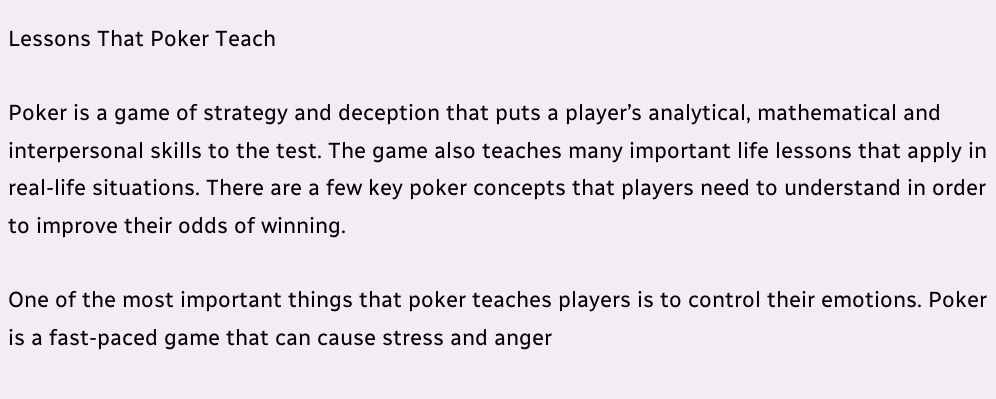Lessons That Poker Teach

Poker is a game of strategy and deception that puts a player’s analytical, mathematical and interpersonal skills to the test. The game also teaches many important life lessons that apply in real-life situations. There are a few key poker concepts that players need to understand in order to improve their odds of winning.

One of the most important things that poker teaches players is to control their emotions. Poker is a fast-paced game that can cause stress and anger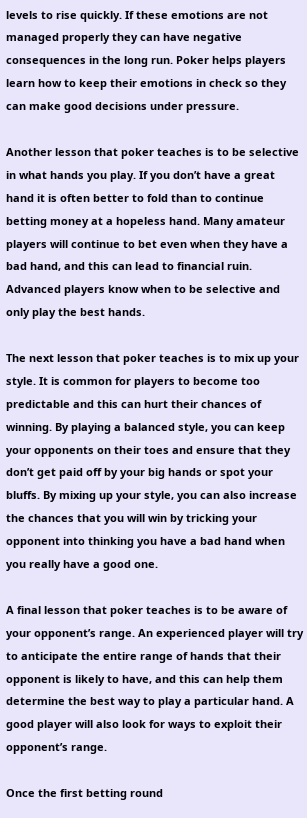levels to rise quickly. If these emotions are not managed properly they can have negative consequences in the long run. Poker helps players learn how to keep their emotions in check so they can make good decisions under pressure.

Another lesson that poker teaches is to be selective in what hands you play. If you don’t have a great hand it is often better to fold than to continue betting money at a hopeless hand. Many amateur players will continue to bet even when they have a bad hand, and this can lead to financial ruin. Advanced players know when to be selective and only play the best hands.

The next lesson that poker teaches is to mix up your style. It is common for players to become too predictable and this can hurt their chances of winning. By playing a balanced style, you can keep your opponents on their toes and ensure that they don’t get paid off by your big hands or spot your bluffs. By mixing up your style, you can also increase the chances that you will win by tricking your opponent into thinking you have a bad hand when you really have a good one.

A final lesson that poker teaches is to be aware of your opponent’s range. An experienced player will try to anticipate the entire range of hands that their opponent is likely to have, and this can help them determine the best way to play a particular hand. A good player will also look for ways to exploit their opponent’s range.

Once the first betting round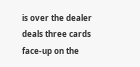is over the dealer deals three cards face-up on the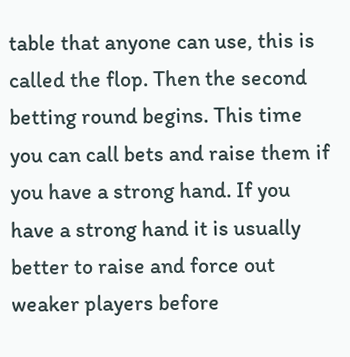table that anyone can use, this is called the flop. Then the second betting round begins. This time you can call bets and raise them if you have a strong hand. If you have a strong hand it is usually better to raise and force out weaker players before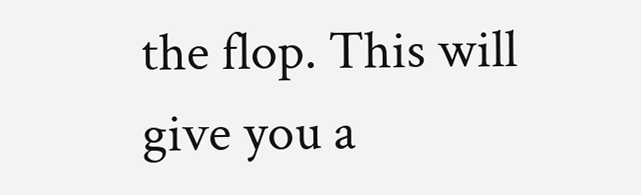the flop. This will give you a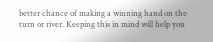better chance of making a winning hand on the turn or river. Keeping this in mind will help you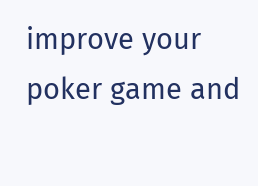improve your poker game and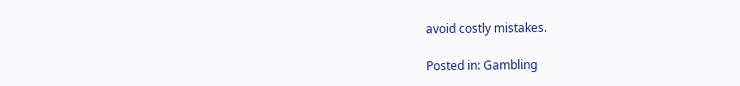avoid costly mistakes.

Posted in: Gambling